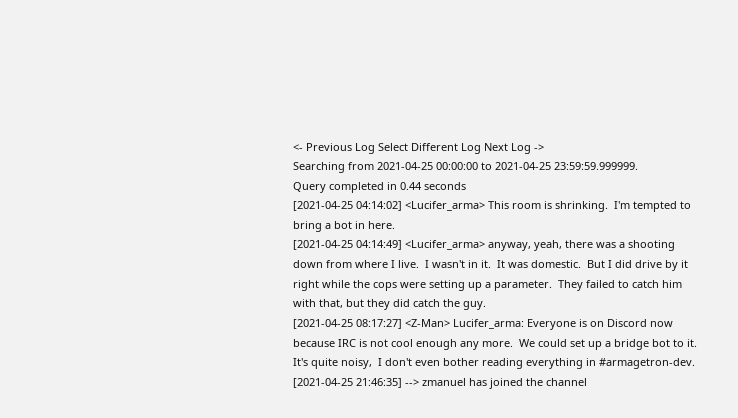<- Previous Log Select Different Log Next Log ->
Searching from 2021-04-25 00:00:00 to 2021-04-25 23:59:59.999999.
Query completed in 0.44 seconds
[2021-04-25 04:14:02] <Lucifer_arma> This room is shrinking.  I'm tempted to bring a bot in here.
[2021-04-25 04:14:49] <Lucifer_arma> anyway, yeah, there was a shooting down from where I live.  I wasn't in it.  It was domestic.  But I did drive by it right while the cops were setting up a parameter.  They failed to catch him with that, but they did catch the guy.
[2021-04-25 08:17:27] <Z-Man> Lucifer_arma: Everyone is on Discord now because IRC is not cool enough any more.  We could set up a bridge bot to it.  It's quite noisy,  I don't even bother reading everything in #armagetron-dev.
[2021-04-25 21:46:35] --> zmanuel has joined the channel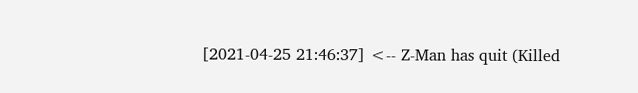[2021-04-25 21:46:37] <-- Z-Man has quit (Killed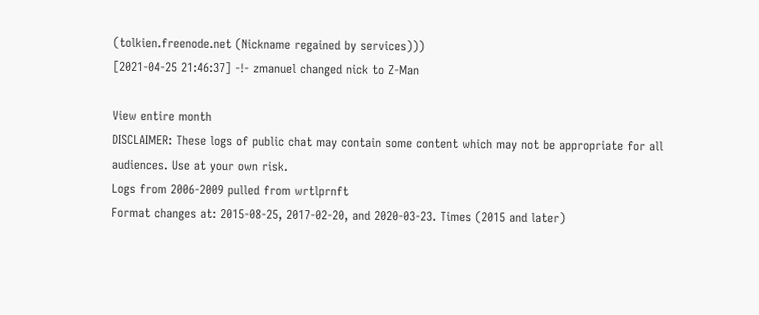(tolkien.freenode.net (Nickname regained by services)))
[2021-04-25 21:46:37] -!- zmanuel changed nick to Z-Man

View entire month
DISCLAIMER: These logs of public chat may contain some content which may not be appropriate for all audiences. Use at your own risk.
Logs from 2006-2009 pulled from wrtlprnft
Format changes at: 2015-08-25, 2017-02-20, and 2020-03-23. Times (2015 and later)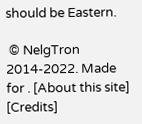should be Eastern.

 © NelgTron 2014-2022. Made for . [About this site] [Credits]